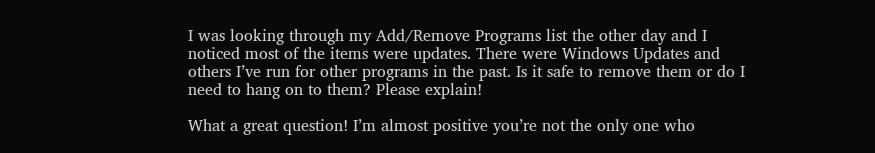I was looking through my Add/Remove Programs list the other day and I noticed most of the items were updates. There were Windows Updates and others I’ve run for other programs in the past. Is it safe to remove them or do I need to hang on to them? Please explain!

What a great question! I’m almost positive you’re not the only one who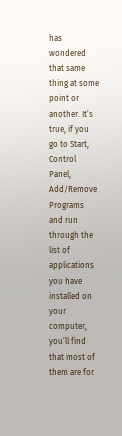has wondered that same thing at some point or another. It’s true, if you go to Start, Control Panel, Add/Remove Programs and run through the list of applications you have installed on your computer, you’ll find that most of them are for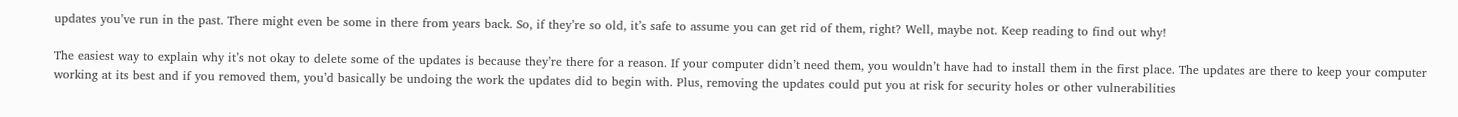updates you’ve run in the past. There might even be some in there from years back. So, if they’re so old, it’s safe to assume you can get rid of them, right? Well, maybe not. Keep reading to find out why!

The easiest way to explain why it’s not okay to delete some of the updates is because they’re there for a reason. If your computer didn’t need them, you wouldn’t have had to install them in the first place. The updates are there to keep your computer working at its best and if you removed them, you’d basically be undoing the work the updates did to begin with. Plus, removing the updates could put you at risk for security holes or other vulnerabilities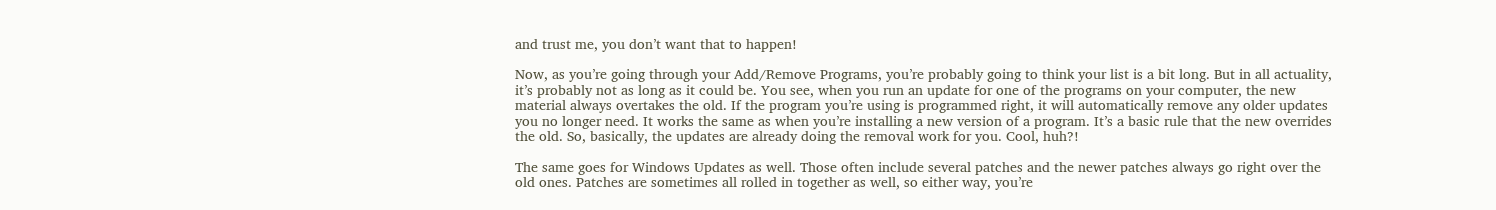and trust me, you don’t want that to happen!

Now, as you’re going through your Add/Remove Programs, you’re probably going to think your list is a bit long. But in all actuality, it’s probably not as long as it could be. You see, when you run an update for one of the programs on your computer, the new material always overtakes the old. If the program you’re using is programmed right, it will automatically remove any older updates you no longer need. It works the same as when you’re installing a new version of a program. It’s a basic rule that the new overrides the old. So, basically, the updates are already doing the removal work for you. Cool, huh?!

The same goes for Windows Updates as well. Those often include several patches and the newer patches always go right over the old ones. Patches are sometimes all rolled in together as well, so either way, you’re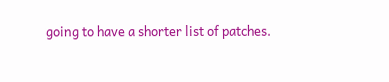going to have a shorter list of patches.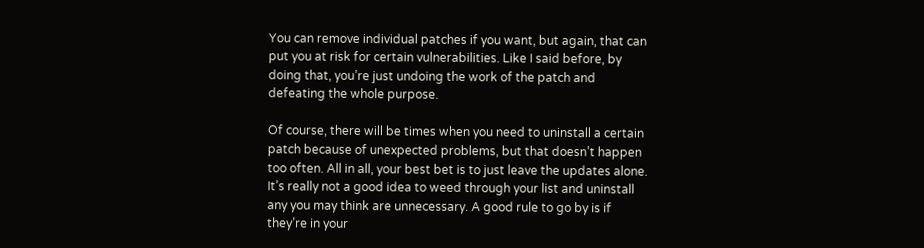You can remove individual patches if you want, but again, that can put you at risk for certain vulnerabilities. Like I said before, by doing that, you’re just undoing the work of the patch and defeating the whole purpose.

Of course, there will be times when you need to uninstall a certain patch because of unexpected problems, but that doesn’t happen too often. All in all, your best bet is to just leave the updates alone. It’s really not a good idea to weed through your list and uninstall any you may think are unnecessary. A good rule to go by is if they’re in your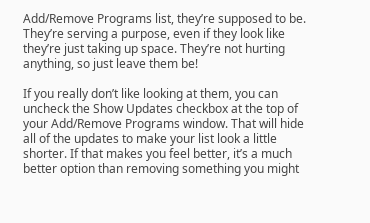Add/Remove Programs list, they’re supposed to be. They’re serving a purpose, even if they look like they’re just taking up space. They’re not hurting anything, so just leave them be!

If you really don’t like looking at them, you can uncheck the Show Updates checkbox at the top of your Add/Remove Programs window. That will hide all of the updates to make your list look a little shorter. If that makes you feel better, it’s a much better option than removing something you might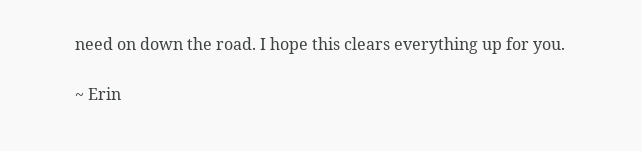need on down the road. I hope this clears everything up for you.

~ Erin